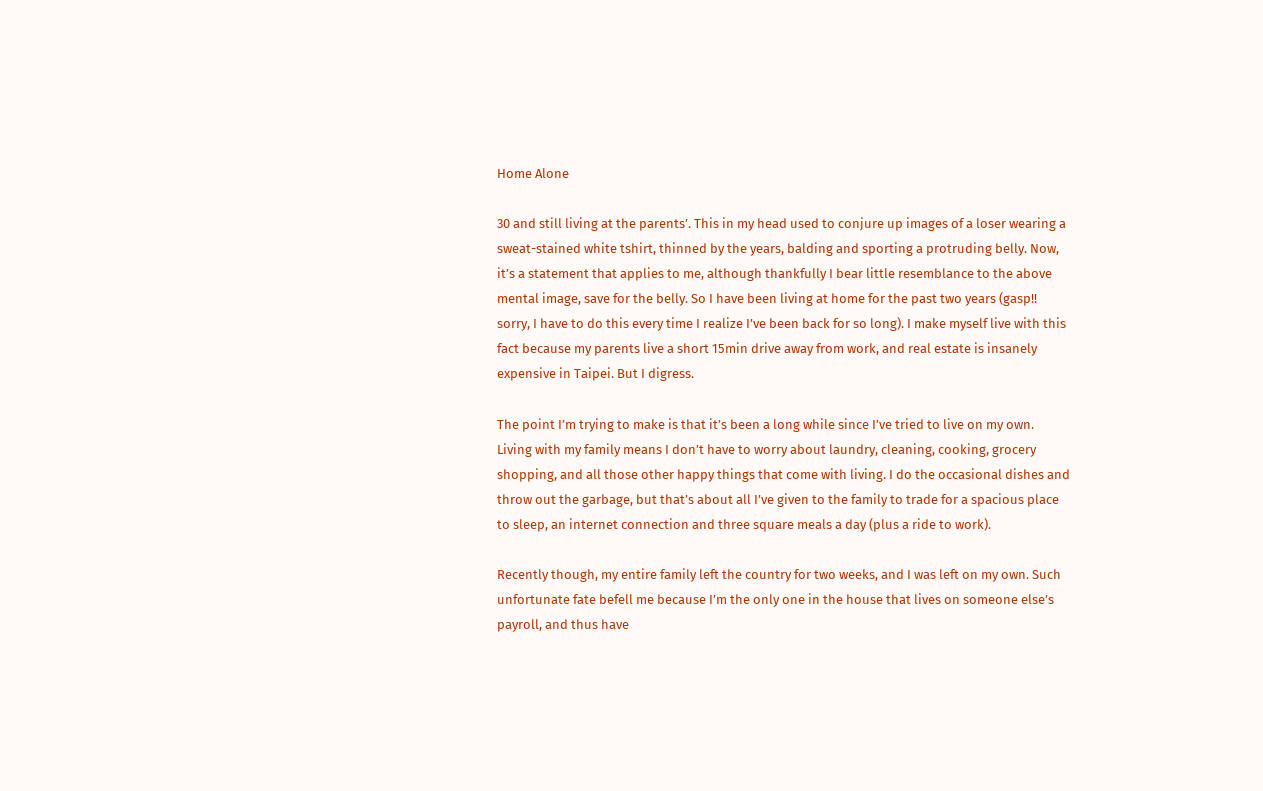Home Alone

30 and still living at the parents’. This in my head used to conjure up images of a loser wearing a sweat-stained white tshirt, thinned by the years, balding and sporting a protruding belly. Now, it’s a statement that applies to me, although thankfully I bear little resemblance to the above mental image, save for the belly. So I have been living at home for the past two years (gasp!! sorry, I have to do this every time I realize I’ve been back for so long). I make myself live with this fact because my parents live a short 15min drive away from work, and real estate is insanely expensive in Taipei. But I digress.

The point I’m trying to make is that it’s been a long while since I’ve tried to live on my own. Living with my family means I don’t have to worry about laundry, cleaning, cooking, grocery shopping, and all those other happy things that come with living. I do the occasional dishes and throw out the garbage, but that’s about all I’ve given to the family to trade for a spacious place to sleep, an internet connection and three square meals a day (plus a ride to work).

Recently though, my entire family left the country for two weeks, and I was left on my own. Such unfortunate fate befell me because I’m the only one in the house that lives on someone else’s payroll, and thus have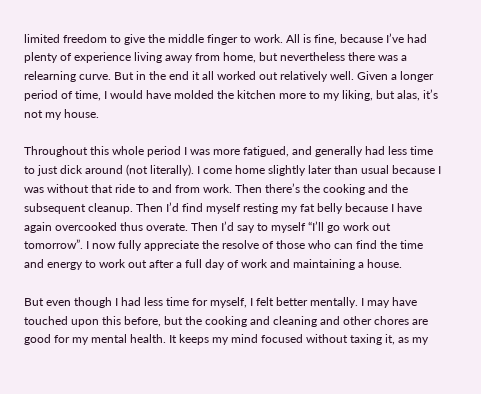limited freedom to give the middle finger to work. All is fine, because I’ve had plenty of experience living away from home, but nevertheless there was a relearning curve. But in the end it all worked out relatively well. Given a longer period of time, I would have molded the kitchen more to my liking, but alas, it’s not my house.

Throughout this whole period I was more fatigued, and generally had less time to just dick around (not literally). I come home slightly later than usual because I was without that ride to and from work. Then there’s the cooking and the subsequent cleanup. Then I’d find myself resting my fat belly because I have again overcooked thus overate. Then I’d say to myself “I’ll go work out tomorrow”. I now fully appreciate the resolve of those who can find the time and energy to work out after a full day of work and maintaining a house.

But even though I had less time for myself, I felt better mentally. I may have touched upon this before, but the cooking and cleaning and other chores are good for my mental health. It keeps my mind focused without taxing it, as my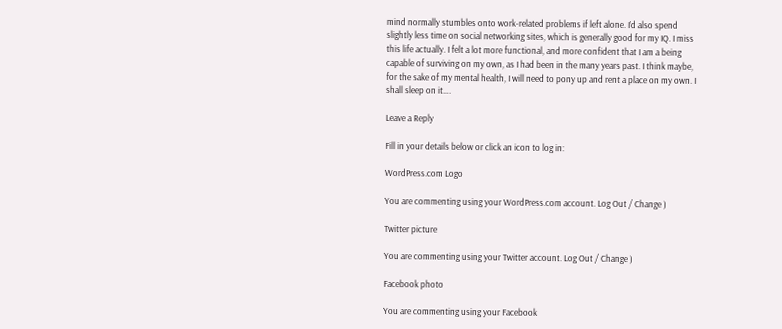mind normally stumbles onto work-related problems if left alone. I’d also spend slightly less time on social networking sites, which is generally good for my IQ. I miss this life actually. I felt a lot more functional, and more confident that I am a being capable of surviving on my own, as I had been in the many years past. I think maybe, for the sake of my mental health, I will need to pony up and rent a place on my own. I shall sleep on it….

Leave a Reply

Fill in your details below or click an icon to log in:

WordPress.com Logo

You are commenting using your WordPress.com account. Log Out / Change )

Twitter picture

You are commenting using your Twitter account. Log Out / Change )

Facebook photo

You are commenting using your Facebook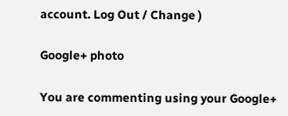account. Log Out / Change )

Google+ photo

You are commenting using your Google+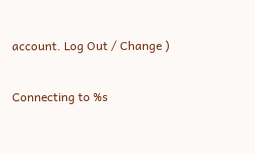account. Log Out / Change )

Connecting to %s